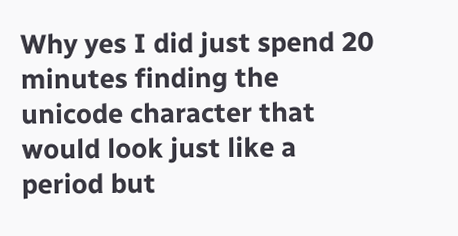Why yes I did just spend 20 minutes finding the unicode character that would look just like a period but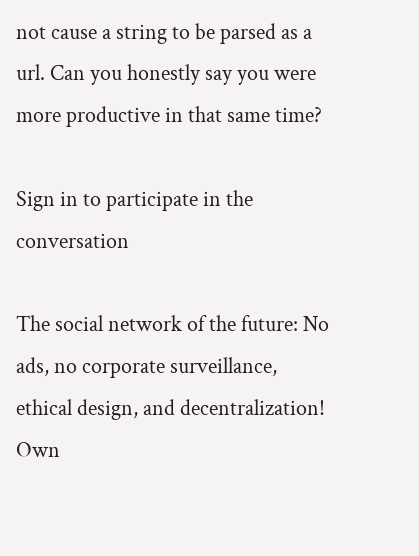not cause a string to be parsed as a url. Can you honestly say you were more productive in that same time?

Sign in to participate in the conversation

The social network of the future: No ads, no corporate surveillance, ethical design, and decentralization! Own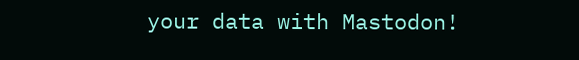your data with Mastodon!